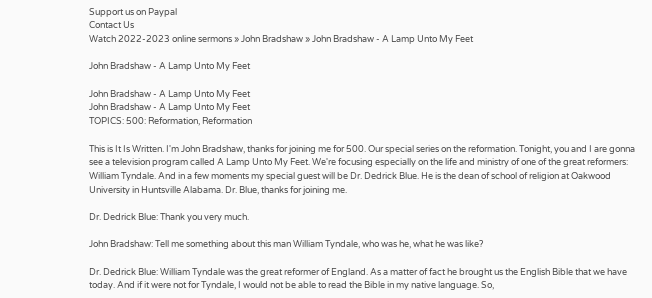Support us on Paypal
Contact Us
Watch 2022-2023 online sermons » John Bradshaw » John Bradshaw - A Lamp Unto My Feet

John Bradshaw - A Lamp Unto My Feet

John Bradshaw - A Lamp Unto My Feet
John Bradshaw - A Lamp Unto My Feet
TOPICS: 500: Reformation, Reformation

This is It Is Written. I'm John Bradshaw, thanks for joining me for 500. Our special series on the reformation. Tonight, you and I are gonna see a television program called A Lamp Unto My Feet. We're focusing especially on the life and ministry of one of the great reformers: William Tyndale. And in a few moments my special guest will be Dr. Dedrick Blue. He is the dean of school of religion at Oakwood University in Huntsville Alabama. Dr. Blue, thanks for joining me.

Dr. Dedrick Blue: Thank you very much.

John Bradshaw: Tell me something about this man William Tyndale, who was he, what he was like?

Dr. Dedrick Blue: William Tyndale was the great reformer of England. As a matter of fact he brought us the English Bible that we have today. And if it were not for Tyndale, I would not be able to read the Bible in my native language. So,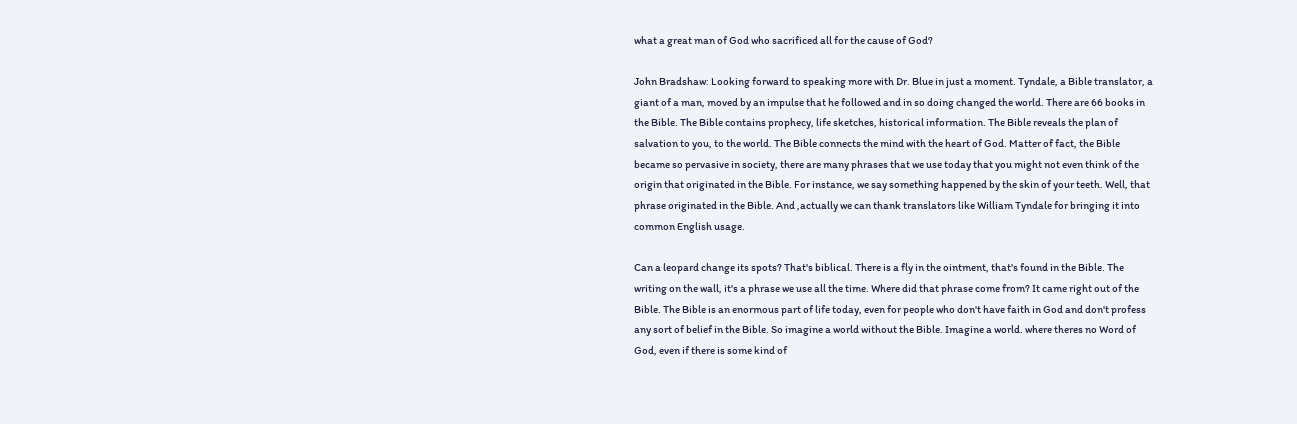what a great man of God who sacrificed all for the cause of God?

John Bradshaw: Looking forward to speaking more with Dr. Blue in just a moment. Tyndale, a Bible translator, a giant of a man, moved by an impulse that he followed and in so doing changed the world. There are 66 books in the Bible. The Bible contains prophecy, life sketches, historical information. The Bible reveals the plan of salvation to you, to the world. The Bible connects the mind with the heart of God. Matter of fact, the Bible became so pervasive in society, there are many phrases that we use today that you might not even think of the origin that originated in the Bible. For instance, we say something happened by the skin of your teeth. Well, that phrase originated in the Bible. And ,actually we can thank translators like William Tyndale for bringing it into common English usage.

Can a leopard change its spots? That's biblical. There is a fly in the ointment, that's found in the Bible. The writing on the wall, it's a phrase we use all the time. Where did that phrase come from? It came right out of the Bible. The Bible is an enormous part of life today, even for people who don't have faith in God and don't profess any sort of belief in the Bible. So imagine a world without the Bible. Imagine a world. where theres no Word of God, even if there is some kind of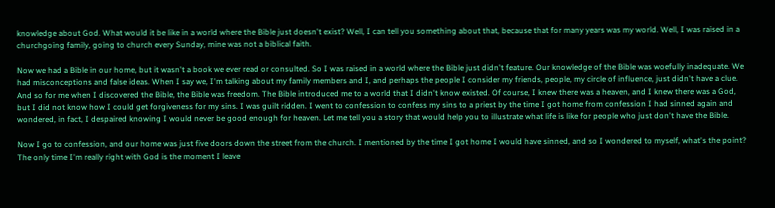knowledge about God. What would it be like in a world where the Bible just doesn't exist? Well, I can tell you something about that, because that for many years was my world. Well, I was raised in a churchgoing family, going to church every Sunday, mine was not a biblical faith.

Now we had a Bible in our home, but it wasn't a book we ever read or consulted. So I was raised in a world where the Bible just didn't feature. Our knowledge of the Bible was woefully inadequate. We had misconceptions and false ideas. When I say we, I'm talking about my family members and I, and perhaps the people I consider my friends, people, my circle of influence, just didn't have a clue. And so for me when I discovered the Bible, the Bible was freedom. The Bible introduced me to a world that I didn't know existed. Of course, I knew there was a heaven, and I knew there was a God, but I did not know how I could get forgiveness for my sins. I was guilt ridden. I went to confession to confess my sins to a priest by the time I got home from confession I had sinned again and wondered, in fact, I despaired knowing I would never be good enough for heaven. Let me tell you a story that would help you to illustrate what life is like for people who just don't have the Bible.

Now I go to confession, and our home was just five doors down the street from the church. I mentioned by the time I got home I would have sinned, and so I wondered to myself, what's the point? The only time I'm really right with God is the moment I leave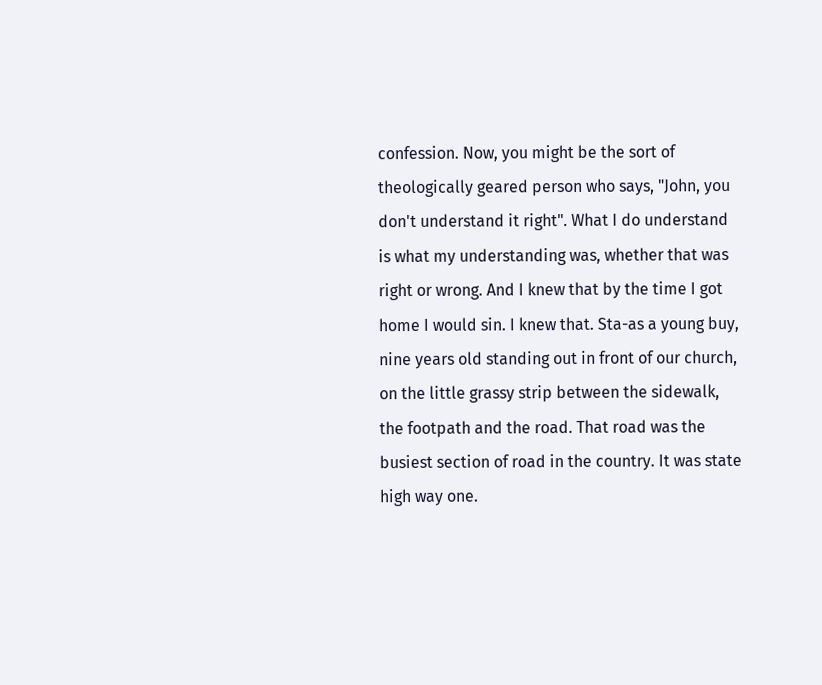confession. Now, you might be the sort of theologically geared person who says, "John, you don't understand it right". What I do understand is what my understanding was, whether that was right or wrong. And I knew that by the time I got home I would sin. I knew that. Sta-as a young buy, nine years old standing out in front of our church, on the little grassy strip between the sidewalk, the footpath and the road. That road was the busiest section of road in the country. It was state high way one.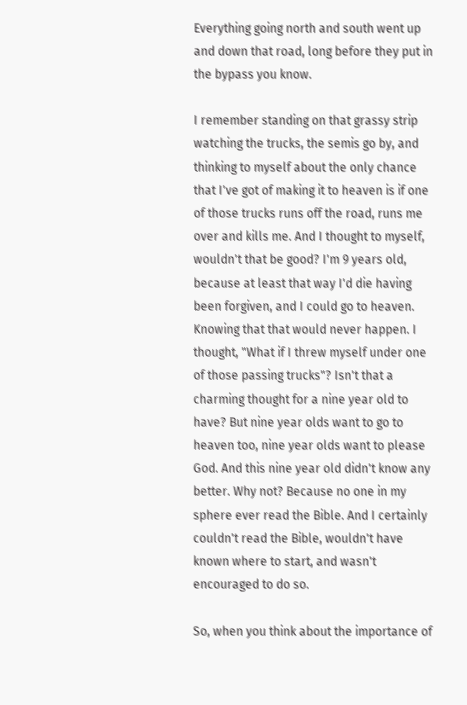Everything going north and south went up and down that road, long before they put in the bypass you know.

I remember standing on that grassy strip watching the trucks, the semis go by, and thinking to myself about the only chance that I've got of making it to heaven is if one of those trucks runs off the road, runs me over and kills me. And I thought to myself, wouldn't that be good? I'm 9 years old, because at least that way I'd die having been forgiven, and I could go to heaven. Knowing that that would never happen. I thought, "What if I threw myself under one of those passing trucks"? Isn't that a charming thought for a nine year old to have? But nine year olds want to go to heaven too, nine year olds want to please God. And this nine year old didn't know any better. Why not? Because no one in my sphere ever read the Bible. And I certainly couldn't read the Bible, wouldn't have known where to start, and wasn't encouraged to do so.

So, when you think about the importance of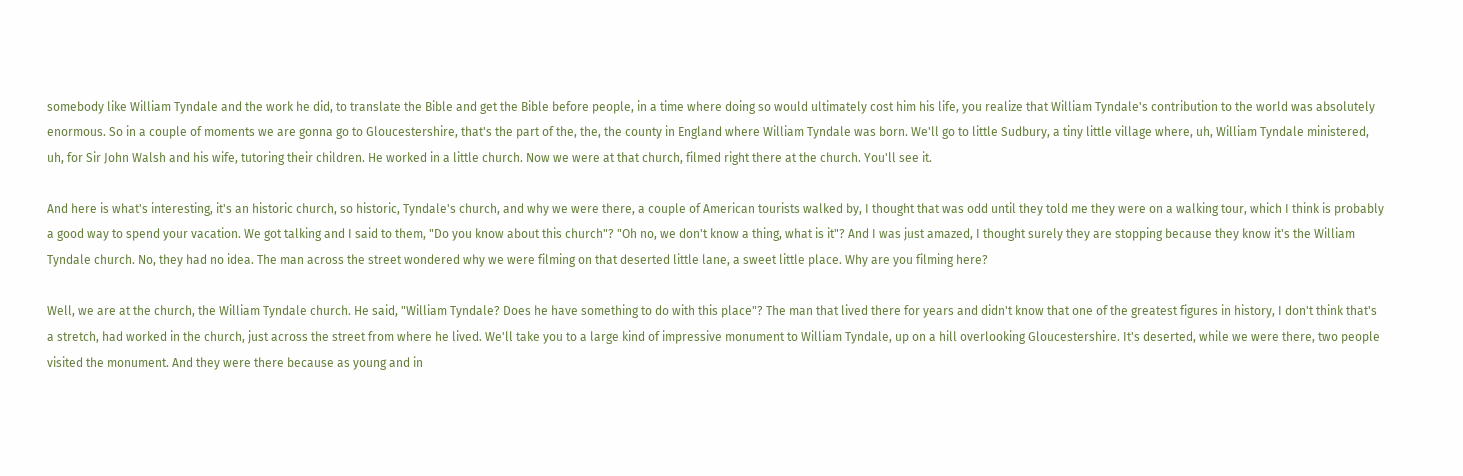somebody like William Tyndale and the work he did, to translate the Bible and get the Bible before people, in a time where doing so would ultimately cost him his life, you realize that William Tyndale's contribution to the world was absolutely enormous. So in a couple of moments we are gonna go to Gloucestershire, that's the part of the, the, the county in England where William Tyndale was born. We'll go to little Sudbury, a tiny little village where, uh, William Tyndale ministered, uh, for Sir John Walsh and his wife, tutoring their children. He worked in a little church. Now we were at that church, filmed right there at the church. You'll see it.

And here is what's interesting, it's an historic church, so historic, Tyndale's church, and why we were there, a couple of American tourists walked by, I thought that was odd until they told me they were on a walking tour, which I think is probably a good way to spend your vacation. We got talking and I said to them, "Do you know about this church"? "Oh no, we don't know a thing, what is it"? And I was just amazed, I thought surely they are stopping because they know it's the William Tyndale church. No, they had no idea. The man across the street wondered why we were filming on that deserted little lane, a sweet little place. Why are you filming here?

Well, we are at the church, the William Tyndale church. He said, "William Tyndale? Does he have something to do with this place"? The man that lived there for years and didn't know that one of the greatest figures in history, I don't think that's a stretch, had worked in the church, just across the street from where he lived. We'll take you to a large kind of impressive monument to William Tyndale, up on a hill overlooking Gloucestershire. It's deserted, while we were there, two people visited the monument. And they were there because as young and in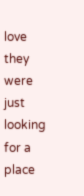love they were just looking for a place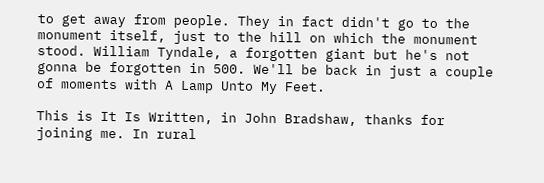to get away from people. They in fact didn't go to the monument itself, just to the hill on which the monument stood. William Tyndale, a forgotten giant but he's not gonna be forgotten in 500. We'll be back in just a couple of moments with A Lamp Unto My Feet.

This is It Is Written, in John Bradshaw, thanks for joining me. In rural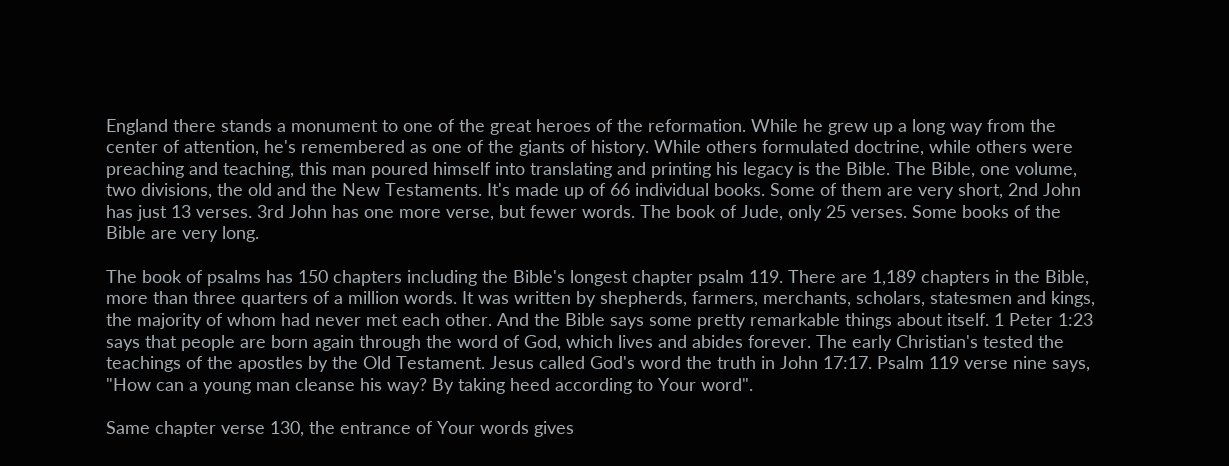England there stands a monument to one of the great heroes of the reformation. While he grew up a long way from the center of attention, he's remembered as one of the giants of history. While others formulated doctrine, while others were preaching and teaching, this man poured himself into translating and printing his legacy is the Bible. The Bible, one volume, two divisions, the old and the New Testaments. It's made up of 66 individual books. Some of them are very short, 2nd John has just 13 verses. 3rd John has one more verse, but fewer words. The book of Jude, only 25 verses. Some books of the Bible are very long.

The book of psalms has 150 chapters including the Bible's longest chapter psalm 119. There are 1,189 chapters in the Bible, more than three quarters of a million words. It was written by shepherds, farmers, merchants, scholars, statesmen and kings, the majority of whom had never met each other. And the Bible says some pretty remarkable things about itself. 1 Peter 1:23 says that people are born again through the word of God, which lives and abides forever. The early Christian's tested the teachings of the apostles by the Old Testament. Jesus called God's word the truth in John 17:17. Psalm 119 verse nine says, "How can a young man cleanse his way? By taking heed according to Your word".

Same chapter verse 130, the entrance of Your words gives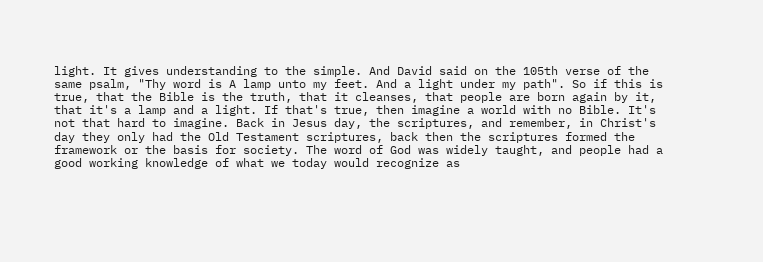light. It gives understanding to the simple. And David said on the 105th verse of the same psalm, "Thy word is A lamp unto my feet. And a light under my path". So if this is true, that the Bible is the truth, that it cleanses, that people are born again by it, that it's a lamp and a light. If that's true, then imagine a world with no Bible. It's not that hard to imagine. Back in Jesus day, the scriptures, and remember, in Christ's day they only had the Old Testament scriptures, back then the scriptures formed the framework or the basis for society. The word of God was widely taught, and people had a good working knowledge of what we today would recognize as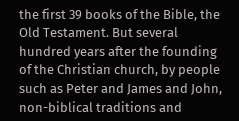the first 39 books of the Bible, the Old Testament. But several hundred years after the founding of the Christian church, by people such as Peter and James and John, non-biblical traditions and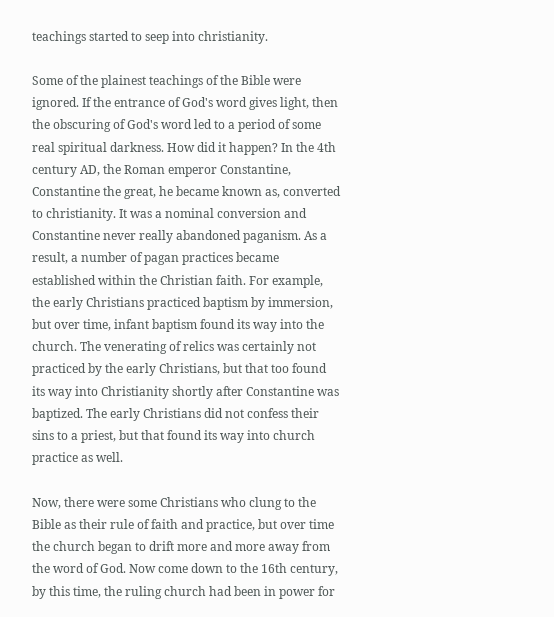teachings started to seep into christianity.

Some of the plainest teachings of the Bible were ignored. If the entrance of God's word gives light, then the obscuring of God's word led to a period of some real spiritual darkness. How did it happen? In the 4th century AD, the Roman emperor Constantine, Constantine the great, he became known as, converted to christianity. It was a nominal conversion and Constantine never really abandoned paganism. As a result, a number of pagan practices became established within the Christian faith. For example, the early Christians practiced baptism by immersion, but over time, infant baptism found its way into the church. The venerating of relics was certainly not practiced by the early Christians, but that too found its way into Christianity shortly after Constantine was baptized. The early Christians did not confess their sins to a priest, but that found its way into church practice as well.

Now, there were some Christians who clung to the Bible as their rule of faith and practice, but over time the church began to drift more and more away from the word of God. Now come down to the 16th century, by this time, the ruling church had been in power for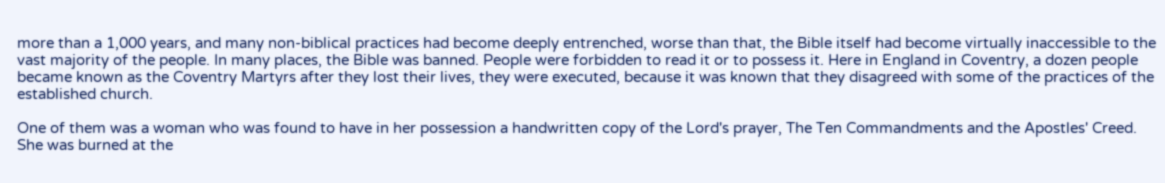more than a 1,000 years, and many non-biblical practices had become deeply entrenched, worse than that, the Bible itself had become virtually inaccessible to the vast majority of the people. In many places, the Bible was banned. People were forbidden to read it or to possess it. Here in England in Coventry, a dozen people became known as the Coventry Martyrs after they lost their lives, they were executed, because it was known that they disagreed with some of the practices of the established church.

One of them was a woman who was found to have in her possession a handwritten copy of the Lord's prayer, The Ten Commandments and the Apostles' Creed. She was burned at the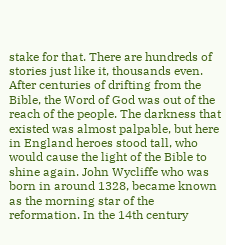stake for that. There are hundreds of stories just like it, thousands even. After centuries of drifting from the Bible, the Word of God was out of the reach of the people. The darkness that existed was almost palpable, but here in England heroes stood tall, who would cause the light of the Bible to shine again. John Wycliffe who was born in around 1328, became known as the morning star of the reformation. In the 14th century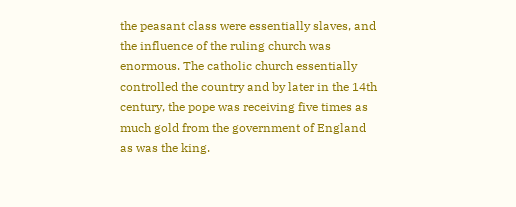the peasant class were essentially slaves, and the influence of the ruling church was enormous. The catholic church essentially controlled the country and by later in the 14th century, the pope was receiving five times as much gold from the government of England as was the king.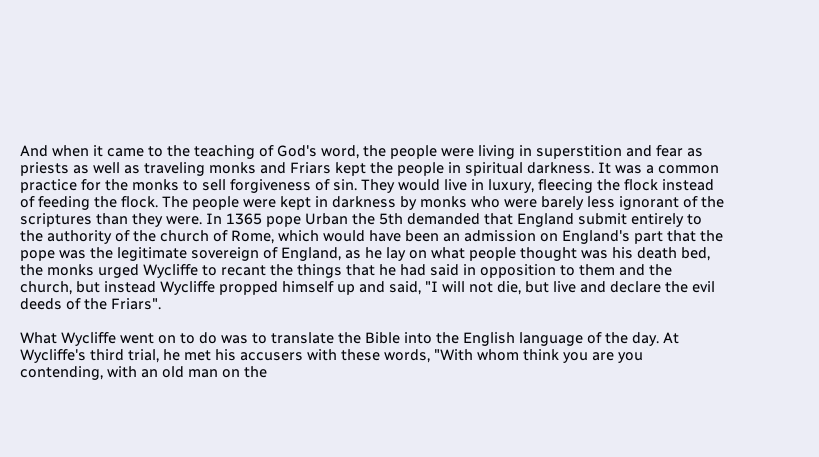And when it came to the teaching of God's word, the people were living in superstition and fear as priests as well as traveling monks and Friars kept the people in spiritual darkness. It was a common practice for the monks to sell forgiveness of sin. They would live in luxury, fleecing the flock instead of feeding the flock. The people were kept in darkness by monks who were barely less ignorant of the scriptures than they were. In 1365 pope Urban the 5th demanded that England submit entirely to the authority of the church of Rome, which would have been an admission on England's part that the pope was the legitimate sovereign of England, as he lay on what people thought was his death bed, the monks urged Wycliffe to recant the things that he had said in opposition to them and the church, but instead Wycliffe propped himself up and said, "I will not die, but live and declare the evil deeds of the Friars".

What Wycliffe went on to do was to translate the Bible into the English language of the day. At Wycliffe's third trial, he met his accusers with these words, "With whom think you are you contending, with an old man on the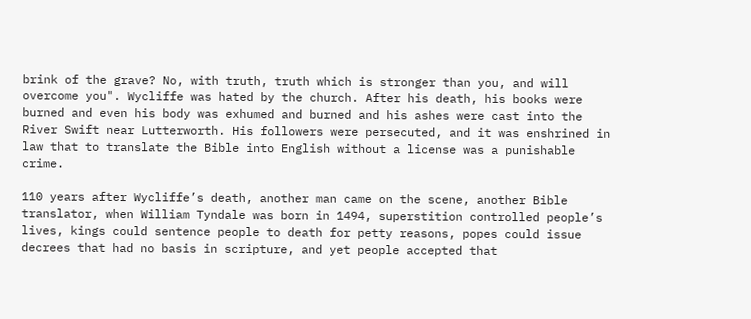brink of the grave? No, with truth, truth which is stronger than you, and will overcome you". Wycliffe was hated by the church. After his death, his books were burned and even his body was exhumed and burned and his ashes were cast into the River Swift near Lutterworth. His followers were persecuted, and it was enshrined in law that to translate the Bible into English without a license was a punishable crime.

110 years after Wycliffe’s death, another man came on the scene, another Bible translator, when William Tyndale was born in 1494, superstition controlled people’s lives, kings could sentence people to death for petty reasons, popes could issue decrees that had no basis in scripture, and yet people accepted that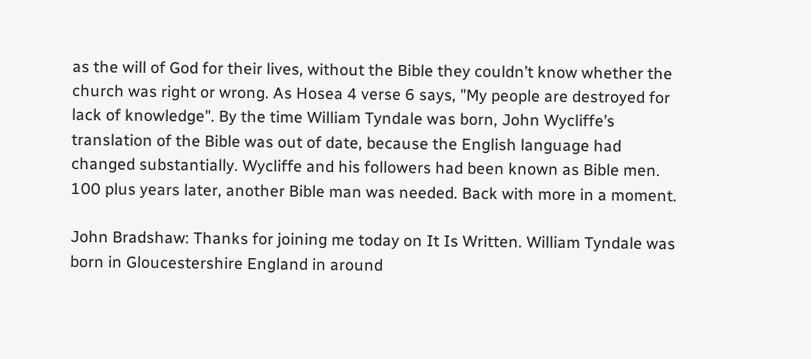as the will of God for their lives, without the Bible they couldn’t know whether the church was right or wrong. As Hosea 4 verse 6 says, "My people are destroyed for lack of knowledge". By the time William Tyndale was born, John Wycliffe’s translation of the Bible was out of date, because the English language had changed substantially. Wycliffe and his followers had been known as Bible men. 100 plus years later, another Bible man was needed. Back with more in a moment.

John Bradshaw: Thanks for joining me today on It Is Written. William Tyndale was born in Gloucestershire England in around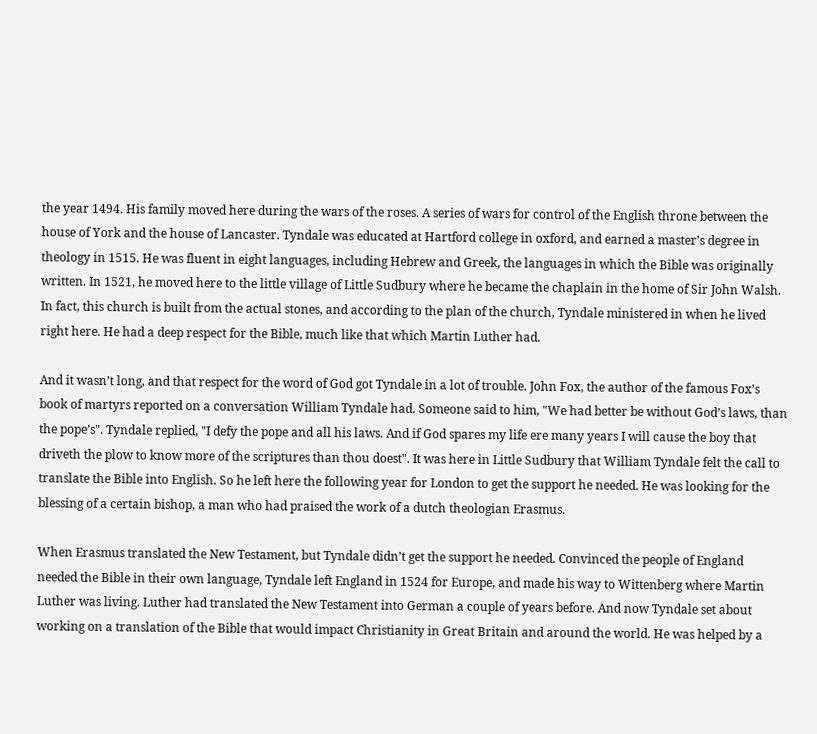the year 1494. His family moved here during the wars of the roses. A series of wars for control of the English throne between the house of York and the house of Lancaster. Tyndale was educated at Hartford college in oxford, and earned a master’s degree in theology in 1515. He was fluent in eight languages, including Hebrew and Greek, the languages in which the Bible was originally written. In 1521, he moved here to the little village of Little Sudbury where he became the chaplain in the home of Sir John Walsh. In fact, this church is built from the actual stones, and according to the plan of the church, Tyndale ministered in when he lived right here. He had a deep respect for the Bible, much like that which Martin Luther had.

And it wasn’t long, and that respect for the word of God got Tyndale in a lot of trouble. John Fox, the author of the famous Fox’s book of martyrs reported on a conversation William Tyndale had. Someone said to him, "We had better be without God’s laws, than the pope’s". Tyndale replied, "I defy the pope and all his laws. And if God spares my life ere many years I will cause the boy that driveth the plow to know more of the scriptures than thou doest". It was here in Little Sudbury that William Tyndale felt the call to translate the Bible into English. So he left here the following year for London to get the support he needed. He was looking for the blessing of a certain bishop, a man who had praised the work of a dutch theologian Erasmus.

When Erasmus translated the New Testament, but Tyndale didn’t get the support he needed. Convinced the people of England needed the Bible in their own language, Tyndale left England in 1524 for Europe, and made his way to Wittenberg where Martin Luther was living. Luther had translated the New Testament into German a couple of years before. And now Tyndale set about working on a translation of the Bible that would impact Christianity in Great Britain and around the world. He was helped by a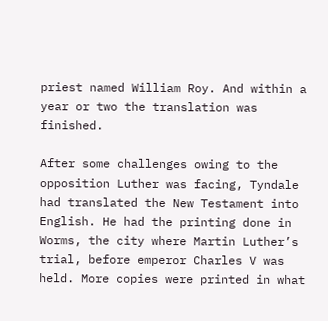priest named William Roy. And within a year or two the translation was finished.

After some challenges owing to the opposition Luther was facing, Tyndale had translated the New Testament into English. He had the printing done in Worms, the city where Martin Luther’s trial, before emperor Charles V was held. More copies were printed in what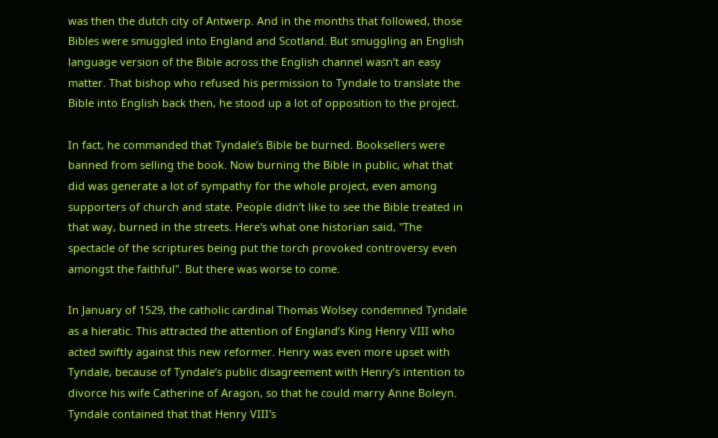was then the dutch city of Antwerp. And in the months that followed, those Bibles were smuggled into England and Scotland. But smuggling an English language version of the Bible across the English channel wasn’t an easy matter. That bishop who refused his permission to Tyndale to translate the Bible into English back then, he stood up a lot of opposition to the project.

In fact, he commanded that Tyndale’s Bible be burned. Booksellers were banned from selling the book. Now burning the Bible in public, what that did was generate a lot of sympathy for the whole project, even among supporters of church and state. People didn’t like to see the Bible treated in that way, burned in the streets. Here's what one historian said, "The spectacle of the scriptures being put the torch provoked controversy even amongst the faithful". But there was worse to come.

In January of 1529, the catholic cardinal Thomas Wolsey condemned Tyndale as a hieratic. This attracted the attention of England’s King Henry VIII who acted swiftly against this new reformer. Henry was even more upset with Tyndale, because of Tyndale’s public disagreement with Henry’s intention to divorce his wife Catherine of Aragon, so that he could marry Anne Boleyn. Tyndale contained that that Henry VIII's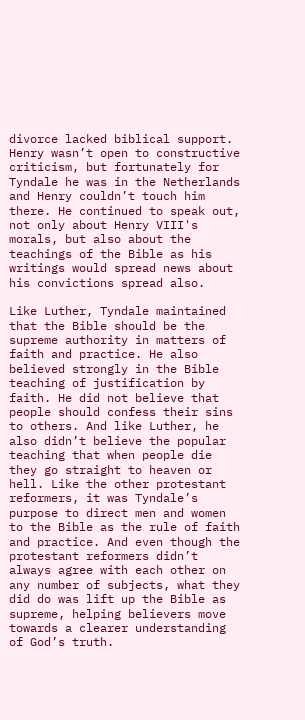divorce lacked biblical support. Henry wasn’t open to constructive criticism, but fortunately for Tyndale he was in the Netherlands and Henry couldn’t touch him there. He continued to speak out, not only about Henry VIII's morals, but also about the teachings of the Bible as his writings would spread news about his convictions spread also.

Like Luther, Tyndale maintained that the Bible should be the supreme authority in matters of faith and practice. He also believed strongly in the Bible teaching of justification by faith. He did not believe that people should confess their sins to others. And like Luther, he also didn’t believe the popular teaching that when people die they go straight to heaven or hell. Like the other protestant reformers, it was Tyndale’s purpose to direct men and women to the Bible as the rule of faith and practice. And even though the protestant reformers didn’t always agree with each other on any number of subjects, what they did do was lift up the Bible as supreme, helping believers move towards a clearer understanding of God’s truth.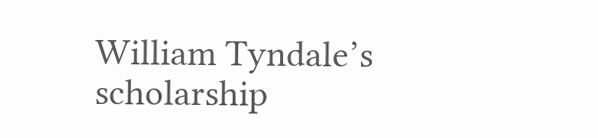William Tyndale’s scholarship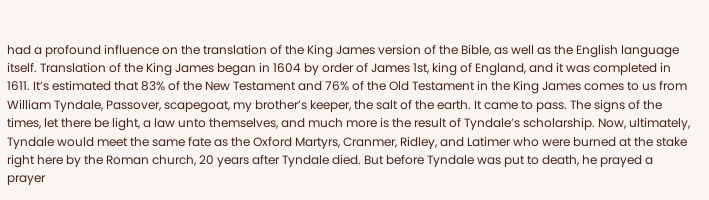had a profound influence on the translation of the King James version of the Bible, as well as the English language itself. Translation of the King James began in 1604 by order of James 1st, king of England, and it was completed in 1611. It’s estimated that 83% of the New Testament and 76% of the Old Testament in the King James comes to us from William Tyndale, Passover, scapegoat, my brother’s keeper, the salt of the earth. It came to pass. The signs of the times, let there be light, a law unto themselves, and much more is the result of Tyndale’s scholarship. Now, ultimately, Tyndale would meet the same fate as the Oxford Martyrs, Cranmer, Ridley, and Latimer who were burned at the stake right here by the Roman church, 20 years after Tyndale died. But before Tyndale was put to death, he prayed a prayer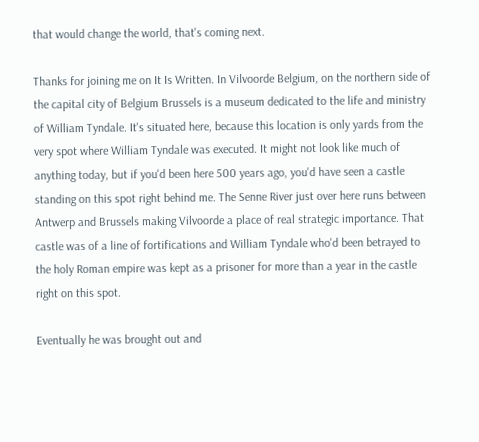that would change the world, that's coming next.

Thanks for joining me on It Is Written. In Vilvoorde Belgium, on the northern side of the capital city of Belgium Brussels is a museum dedicated to the life and ministry of William Tyndale. It's situated here, because this location is only yards from the very spot where William Tyndale was executed. It might not look like much of anything today, but if you'd been here 500 years ago, you'd have seen a castle standing on this spot right behind me. The Senne River just over here runs between Antwerp and Brussels making Vilvoorde a place of real strategic importance. That castle was of a line of fortifications and William Tyndale who'd been betrayed to the holy Roman empire was kept as a prisoner for more than a year in the castle right on this spot.

Eventually he was brought out and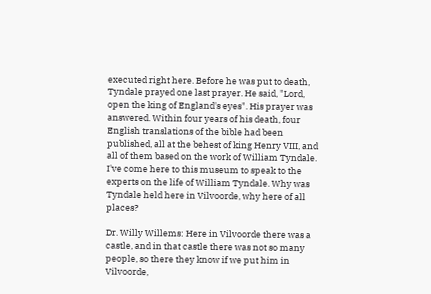executed right here. Before he was put to death, Tyndale prayed one last prayer. He said, "Lord, open the king of England's eyes". His prayer was answered. Within four years of his death, four English translations of the bible had been published, all at the behest of king Henry VIII, and all of them based on the work of William Tyndale. I've come here to this museum to speak to the experts on the life of William Tyndale. Why was Tyndale held here in Vilvoorde, why here of all places?

Dr. Willy Willems: Here in Vilvoorde there was a castle, and in that castle there was not so many people, so there they know if we put him in Vilvoorde,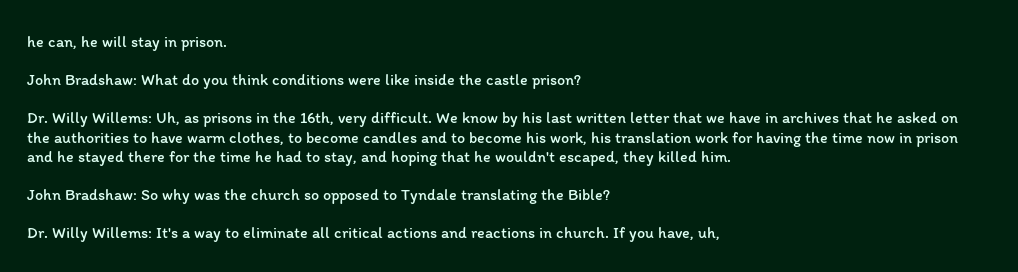he can, he will stay in prison.

John Bradshaw: What do you think conditions were like inside the castle prison?

Dr. Willy Willems: Uh, as prisons in the 16th, very difficult. We know by his last written letter that we have in archives that he asked on the authorities to have warm clothes, to become candles and to become his work, his translation work for having the time now in prison and he stayed there for the time he had to stay, and hoping that he wouldn't escaped, they killed him.

John Bradshaw: So why was the church so opposed to Tyndale translating the Bible?

Dr. Willy Willems: It's a way to eliminate all critical actions and reactions in church. If you have, uh,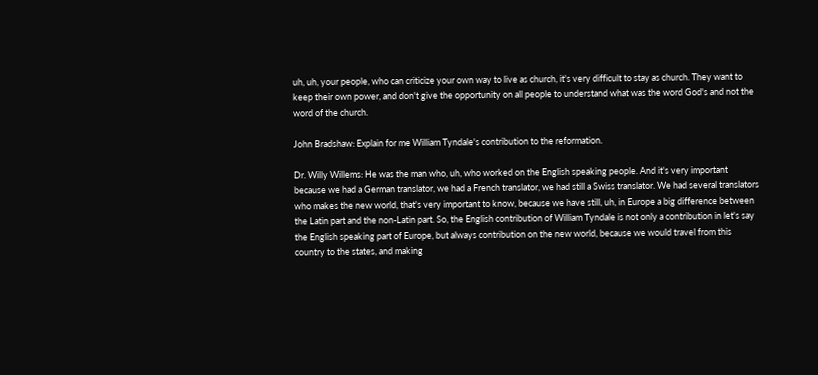uh, uh, your people, who can criticize your own way to live as church, it's very difficult to stay as church. They want to keep their own power, and don't give the opportunity on all people to understand what was the word God's and not the word of the church.

John Bradshaw: Explain for me William Tyndale's contribution to the reformation.

Dr. Willy Willems: He was the man who, uh, who worked on the English speaking people. And it's very important because we had a German translator, we had a French translator, we had still a Swiss translator. We had several translators who makes the new world, that's very important to know, because we have still, uh, in Europe a big difference between the Latin part and the non-Latin part. So, the English contribution of William Tyndale is not only a contribution in let's say the English speaking part of Europe, but always contribution on the new world, because we would travel from this country to the states, and making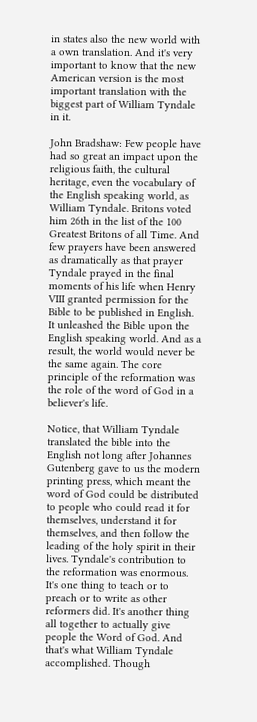in states also the new world with a own translation. And it's very important to know that the new American version is the most important translation with the biggest part of William Tyndale in it.

John Bradshaw: Few people have had so great an impact upon the religious faith, the cultural heritage, even the vocabulary of the English speaking world, as William Tyndale. Britons voted him 26th in the list of the 100 Greatest Britons of all Time. And few prayers have been answered as dramatically as that prayer Tyndale prayed in the final moments of his life when Henry VIII granted permission for the Bible to be published in English. It unleashed the Bible upon the English speaking world. And as a result, the world would never be the same again. The core principle of the reformation was the role of the word of God in a believer's life.

Notice, that William Tyndale translated the bible into the English not long after Johannes Gutenberg gave to us the modern printing press, which meant the word of God could be distributed to people who could read it for themselves, understand it for themselves, and then follow the leading of the holy spirit in their lives. Tyndale's contribution to the reformation was enormous. It's one thing to teach or to preach or to write as other reformers did. It's another thing all together to actually give people the Word of God. And that's what William Tyndale accomplished. Though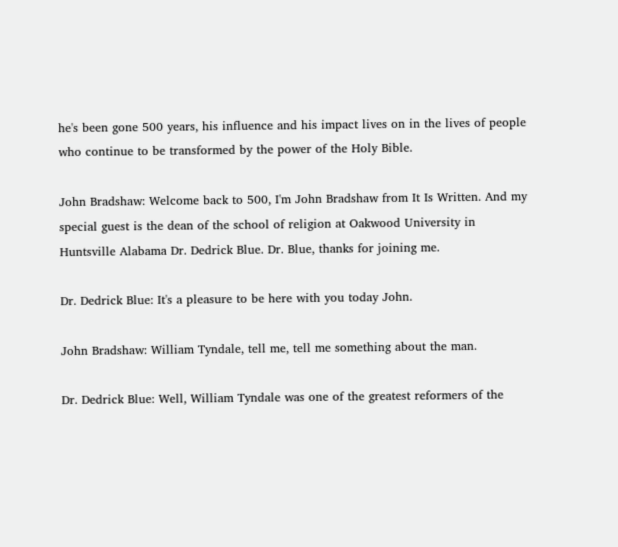he's been gone 500 years, his influence and his impact lives on in the lives of people who continue to be transformed by the power of the Holy Bible.

John Bradshaw: Welcome back to 500, I'm John Bradshaw from It Is Written. And my special guest is the dean of the school of religion at Oakwood University in Huntsville Alabama Dr. Dedrick Blue. Dr. Blue, thanks for joining me.

Dr. Dedrick Blue: It's a pleasure to be here with you today John.

John Bradshaw: William Tyndale, tell me, tell me something about the man.

Dr. Dedrick Blue: Well, William Tyndale was one of the greatest reformers of the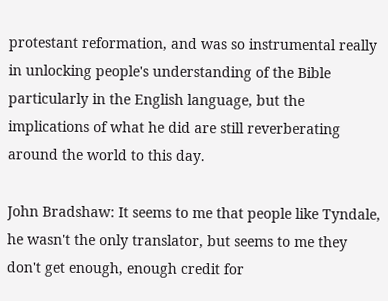protestant reformation, and was so instrumental really in unlocking people's understanding of the Bible particularly in the English language, but the implications of what he did are still reverberating around the world to this day.

John Bradshaw: It seems to me that people like Tyndale, he wasn't the only translator, but seems to me they don't get enough, enough credit for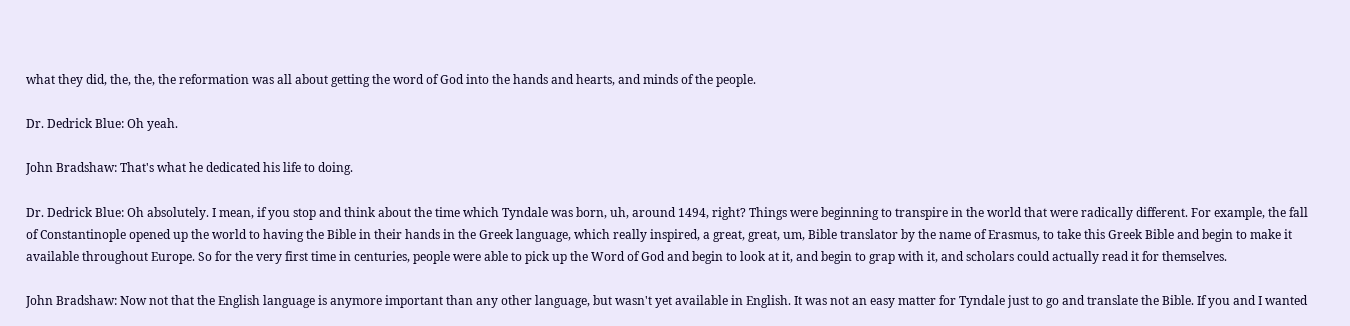what they did, the, the, the reformation was all about getting the word of God into the hands and hearts, and minds of the people.

Dr. Dedrick Blue: Oh yeah.

John Bradshaw: That's what he dedicated his life to doing.

Dr. Dedrick Blue: Oh absolutely. I mean, if you stop and think about the time which Tyndale was born, uh, around 1494, right? Things were beginning to transpire in the world that were radically different. For example, the fall of Constantinople opened up the world to having the Bible in their hands in the Greek language, which really inspired, a great, great, um, Bible translator by the name of Erasmus, to take this Greek Bible and begin to make it available throughout Europe. So for the very first time in centuries, people were able to pick up the Word of God and begin to look at it, and begin to grap with it, and scholars could actually read it for themselves.

John Bradshaw: Now not that the English language is anymore important than any other language, but wasn't yet available in English. It was not an easy matter for Tyndale just to go and translate the Bible. If you and I wanted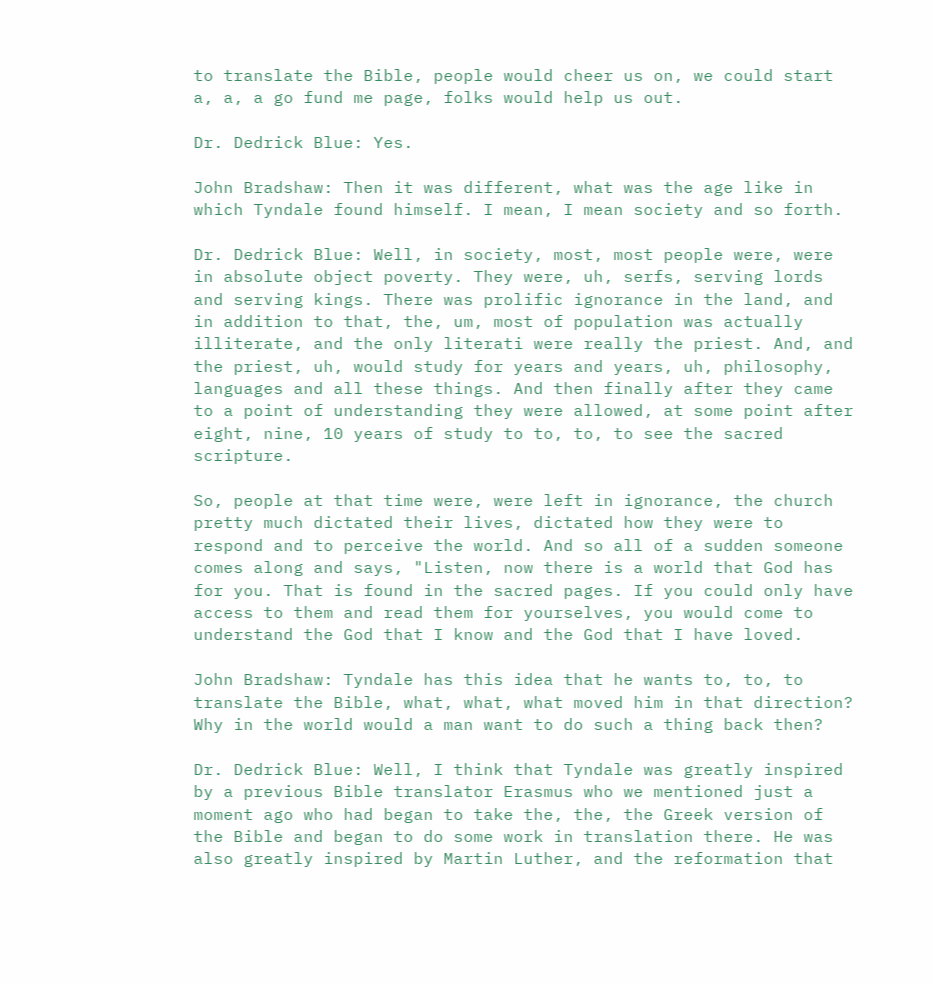to translate the Bible, people would cheer us on, we could start a, a, a go fund me page, folks would help us out.

Dr. Dedrick Blue: Yes.

John Bradshaw: Then it was different, what was the age like in which Tyndale found himself. I mean, I mean society and so forth.

Dr. Dedrick Blue: Well, in society, most, most people were, were in absolute object poverty. They were, uh, serfs, serving lords and serving kings. There was prolific ignorance in the land, and in addition to that, the, um, most of population was actually illiterate, and the only literati were really the priest. And, and the priest, uh, would study for years and years, uh, philosophy, languages and all these things. And then finally after they came to a point of understanding they were allowed, at some point after eight, nine, 10 years of study to to, to, to see the sacred scripture.

So, people at that time were, were left in ignorance, the church pretty much dictated their lives, dictated how they were to respond and to perceive the world. And so all of a sudden someone comes along and says, "Listen, now there is a world that God has for you. That is found in the sacred pages. If you could only have access to them and read them for yourselves, you would come to understand the God that I know and the God that I have loved.

John Bradshaw: Tyndale has this idea that he wants to, to, to translate the Bible, what, what, what moved him in that direction? Why in the world would a man want to do such a thing back then?

Dr. Dedrick Blue: Well, I think that Tyndale was greatly inspired by a previous Bible translator Erasmus who we mentioned just a moment ago who had began to take the, the, the Greek version of the Bible and began to do some work in translation there. He was also greatly inspired by Martin Luther, and the reformation that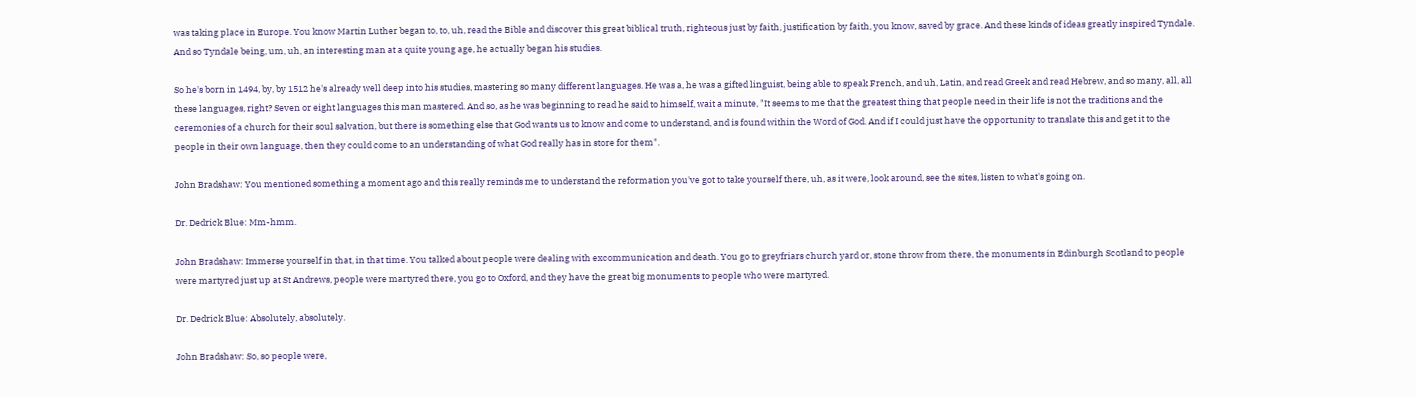was taking place in Europe. You know Martin Luther began to, to, uh, read the Bible and discover this great biblical truth, righteous just by faith, justification by faith, you know, saved by grace. And these kinds of ideas greatly inspired Tyndale. And so Tyndale being, um, uh, an interesting man at a quite young age, he actually began his studies.

So he's born in 1494, by, by 1512 he's already well deep into his studies, mastering so many different languages. He was a, he was a gifted linguist, being able to speak French, and uh, Latin, and read Greek and read Hebrew, and so many, all, all these languages, right? Seven or eight languages this man mastered. And so, as he was beginning to read he said to himself, wait a minute, "It seems to me that the greatest thing that people need in their life is not the traditions and the ceremonies of a church for their soul salvation, but there is something else that God wants us to know and come to understand, and is found within the Word of God. And if I could just have the opportunity to translate this and get it to the people in their own language, then they could come to an understanding of what God really has in store for them".

John Bradshaw: You mentioned something a moment ago and this really reminds me to understand the reformation you've got to take yourself there, uh, as it were, look around, see the sites, listen to what's going on.

Dr. Dedrick Blue: Mm-hmm.

John Bradshaw: Immerse yourself in that, in that time. You talked about people were dealing with excommunication and death. You go to greyfriars church yard or, stone throw from there, the monuments in Edinburgh Scotland to people were martyred just up at St Andrews, people were martyred there, you go to Oxford, and they have the great big monuments to people who were martyred.

Dr. Dedrick Blue: Absolutely, absolutely.

John Bradshaw: So, so people were,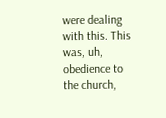were dealing with this. This was, uh, obedience to the church,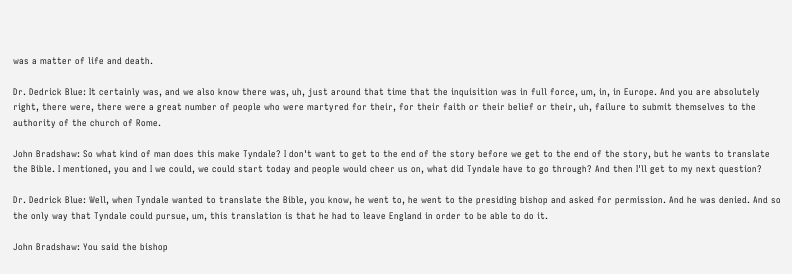was a matter of life and death.

Dr. Dedrick Blue: It certainly was, and we also know there was, uh, just around that time that the inquisition was in full force, um, in, in Europe. And you are absolutely right, there were, there were a great number of people who were martyred for their, for their faith or their belief or their, uh, failure to submit themselves to the authority of the church of Rome.

John Bradshaw: So what kind of man does this make Tyndale? I don't want to get to the end of the story before we get to the end of the story, but he wants to translate the Bible. I mentioned, you and I we could, we could start today and people would cheer us on, what did Tyndale have to go through? And then I'll get to my next question?

Dr. Dedrick Blue: Well, when Tyndale wanted to translate the Bible, you know, he went to, he went to the presiding bishop and asked for permission. And he was denied. And so the only way that Tyndale could pursue, um, this translation is that he had to leave England in order to be able to do it.

John Bradshaw: You said the bishop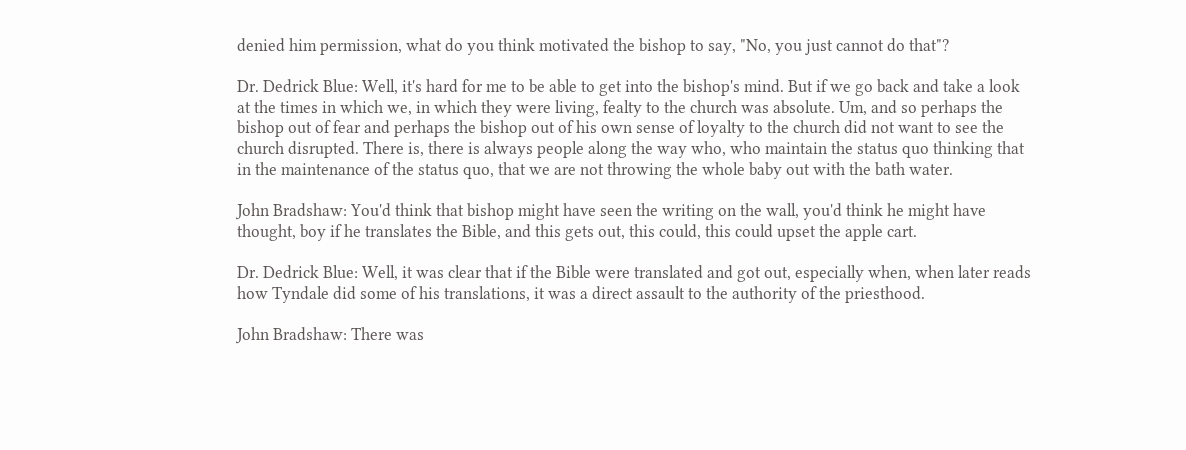denied him permission, what do you think motivated the bishop to say, "No, you just cannot do that"?

Dr. Dedrick Blue: Well, it's hard for me to be able to get into the bishop's mind. But if we go back and take a look at the times in which we, in which they were living, fealty to the church was absolute. Um, and so perhaps the bishop out of fear and perhaps the bishop out of his own sense of loyalty to the church did not want to see the church disrupted. There is, there is always people along the way who, who maintain the status quo thinking that in the maintenance of the status quo, that we are not throwing the whole baby out with the bath water.

John Bradshaw: You'd think that bishop might have seen the writing on the wall, you'd think he might have thought, boy if he translates the Bible, and this gets out, this could, this could upset the apple cart.

Dr. Dedrick Blue: Well, it was clear that if the Bible were translated and got out, especially when, when later reads how Tyndale did some of his translations, it was a direct assault to the authority of the priesthood.

John Bradshaw: There was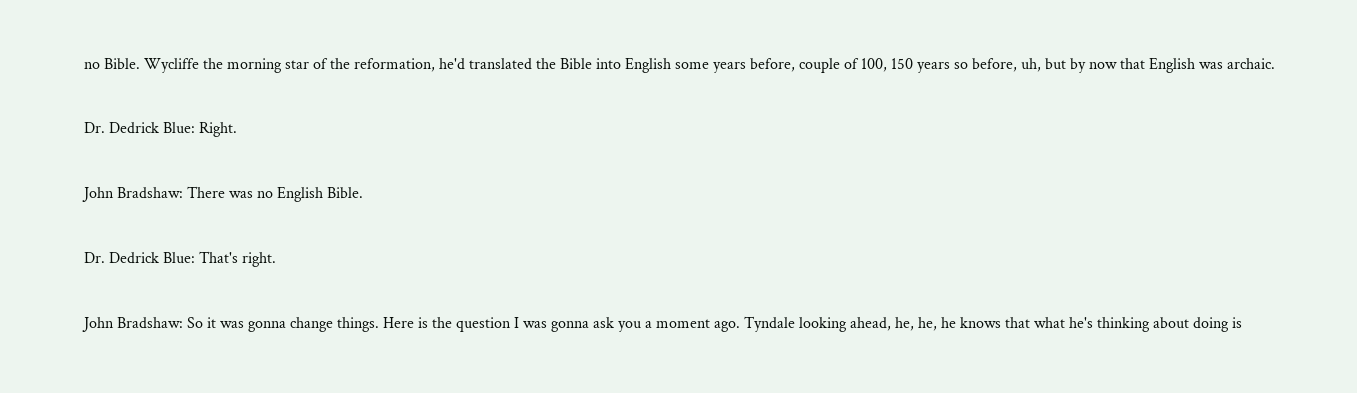no Bible. Wycliffe the morning star of the reformation, he'd translated the Bible into English some years before, couple of 100, 150 years so before, uh, but by now that English was archaic.

Dr. Dedrick Blue: Right.

John Bradshaw: There was no English Bible.

Dr. Dedrick Blue: That's right.

John Bradshaw: So it was gonna change things. Here is the question I was gonna ask you a moment ago. Tyndale looking ahead, he, he, he knows that what he's thinking about doing is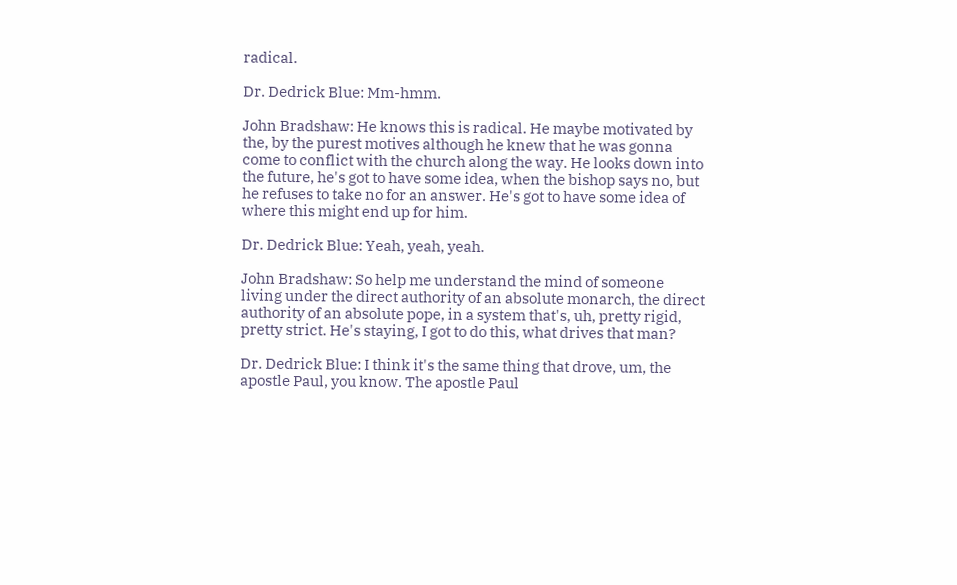radical.

Dr. Dedrick Blue: Mm-hmm.

John Bradshaw: He knows this is radical. He maybe motivated by the, by the purest motives although he knew that he was gonna come to conflict with the church along the way. He looks down into the future, he's got to have some idea, when the bishop says no, but he refuses to take no for an answer. He's got to have some idea of where this might end up for him.

Dr. Dedrick Blue: Yeah, yeah, yeah.

John Bradshaw: So help me understand the mind of someone living under the direct authority of an absolute monarch, the direct authority of an absolute pope, in a system that's, uh, pretty rigid, pretty strict. He's staying, I got to do this, what drives that man?

Dr. Dedrick Blue: I think it's the same thing that drove, um, the apostle Paul, you know. The apostle Paul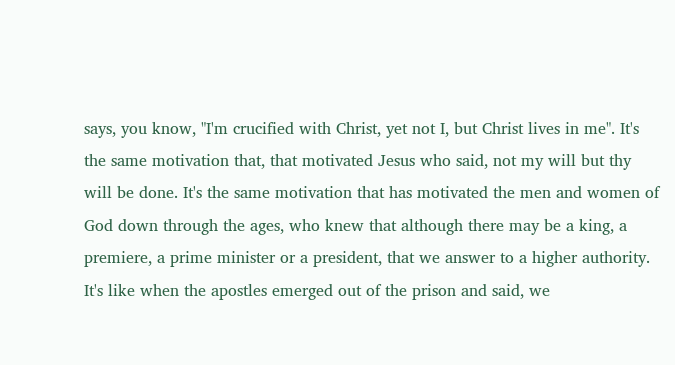says, you know, "I'm crucified with Christ, yet not I, but Christ lives in me". It's the same motivation that, that motivated Jesus who said, not my will but thy will be done. It's the same motivation that has motivated the men and women of God down through the ages, who knew that although there may be a king, a premiere, a prime minister or a president, that we answer to a higher authority. It's like when the apostles emerged out of the prison and said, we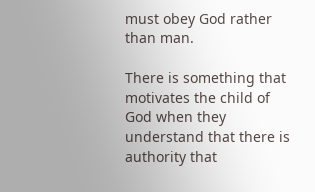must obey God rather than man.

There is something that motivates the child of God when they understand that there is authority that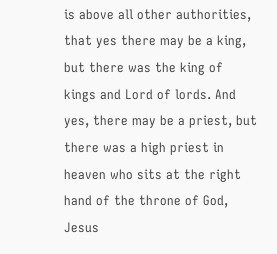is above all other authorities, that yes there may be a king, but there was the king of kings and Lord of lords. And yes, there may be a priest, but there was a high priest in heaven who sits at the right hand of the throne of God, Jesus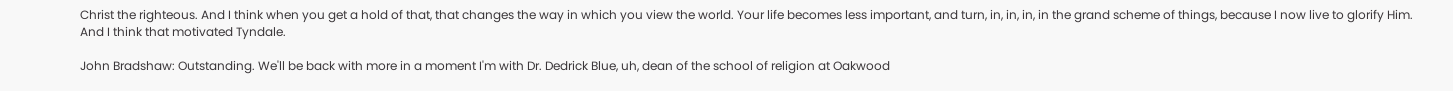Christ the righteous. And I think when you get a hold of that, that changes the way in which you view the world. Your life becomes less important, and turn, in, in, in, in the grand scheme of things, because I now live to glorify Him. And I think that motivated Tyndale.

John Bradshaw: Outstanding. We'll be back with more in a moment I'm with Dr. Dedrick Blue, uh, dean of the school of religion at Oakwood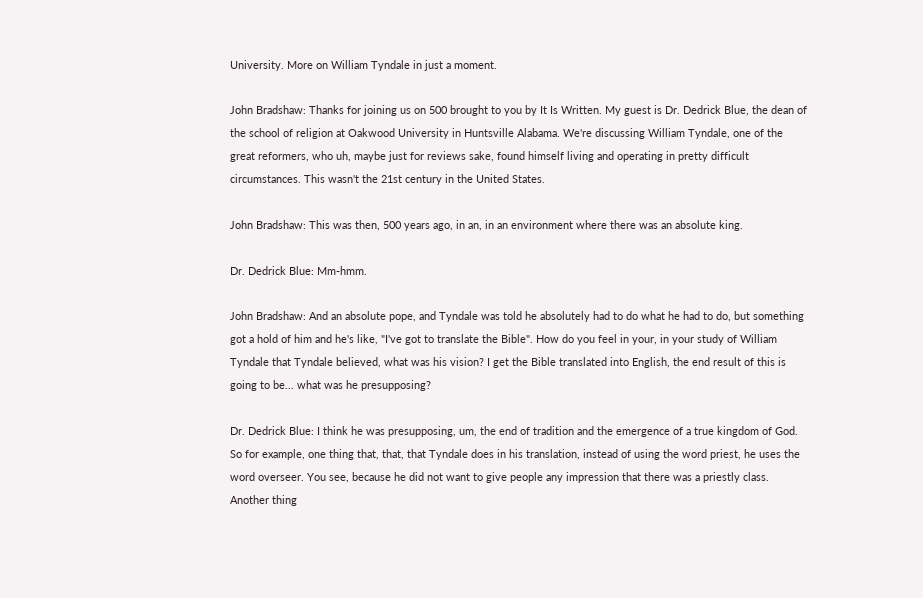University. More on William Tyndale in just a moment.

John Bradshaw: Thanks for joining us on 500 brought to you by It Is Written. My guest is Dr. Dedrick Blue, the dean of the school of religion at Oakwood University in Huntsville Alabama. We're discussing William Tyndale, one of the great reformers, who uh, maybe just for reviews sake, found himself living and operating in pretty difficult circumstances. This wasn't the 21st century in the United States.

John Bradshaw: This was then, 500 years ago, in an, in an environment where there was an absolute king.

Dr. Dedrick Blue: Mm-hmm.

John Bradshaw: And an absolute pope, and Tyndale was told he absolutely had to do what he had to do, but something got a hold of him and he's like, "I've got to translate the Bible". How do you feel in your, in your study of William Tyndale that Tyndale believed, what was his vision? I get the Bible translated into English, the end result of this is going to be... what was he presupposing?

Dr. Dedrick Blue: I think he was presupposing, um, the end of tradition and the emergence of a true kingdom of God. So for example, one thing that, that, that Tyndale does in his translation, instead of using the word priest, he uses the word overseer. You see, because he did not want to give people any impression that there was a priestly class. Another thing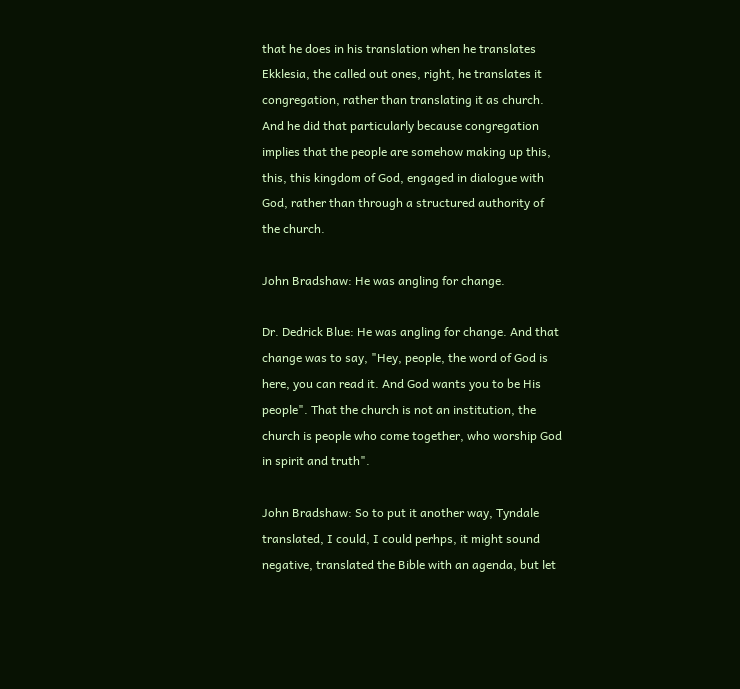that he does in his translation when he translates Ekklesia, the called out ones, right, he translates it congregation, rather than translating it as church. And he did that particularly because congregation implies that the people are somehow making up this, this, this kingdom of God, engaged in dialogue with God, rather than through a structured authority of the church.

John Bradshaw: He was angling for change.

Dr. Dedrick Blue: He was angling for change. And that change was to say, "Hey, people, the word of God is here, you can read it. And God wants you to be His people". That the church is not an institution, the church is people who come together, who worship God in spirit and truth".

John Bradshaw: So to put it another way, Tyndale translated, I could, I could perhps, it might sound negative, translated the Bible with an agenda, but let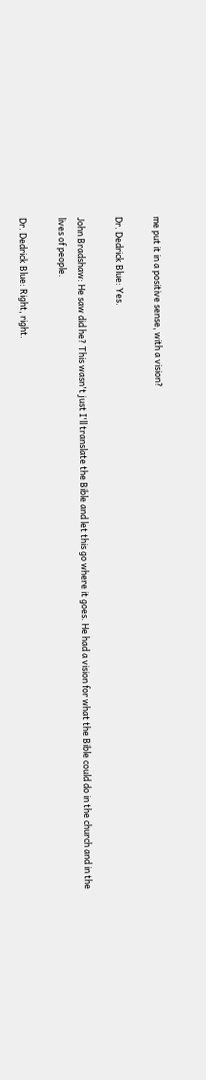me put it in a positive sense, with a vision?

Dr. Dedrick Blue: Yes.

John Bradshaw: He saw did he? This wasn't just I'll translate the Bible and let this go where it goes. He had a vision for what the Bible could do in the church and in the lives of people.

Dr. Dedrick Blue: Right, right.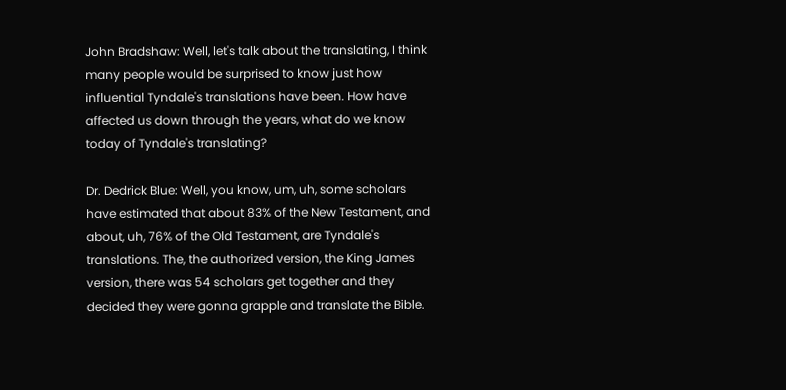John Bradshaw: Well, let's talk about the translating, I think many people would be surprised to know just how influential Tyndale's translations have been. How have affected us down through the years, what do we know today of Tyndale's translating?

Dr. Dedrick Blue: Well, you know, um, uh, some scholars have estimated that about 83% of the New Testament, and about, uh, 76% of the Old Testament, are Tyndale's translations. The, the authorized version, the King James version, there was 54 scholars get together and they decided they were gonna grapple and translate the Bible.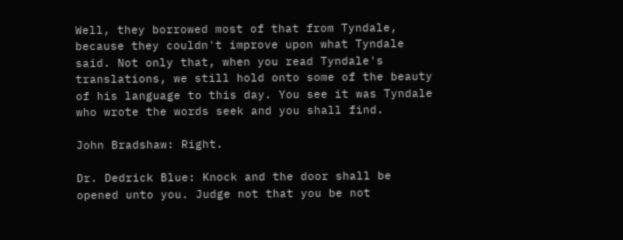Well, they borrowed most of that from Tyndale, because they couldn't improve upon what Tyndale said. Not only that, when you read Tyndale's translations, we still hold onto some of the beauty of his language to this day. You see it was Tyndale who wrote the words seek and you shall find.

John Bradshaw: Right.

Dr. Dedrick Blue: Knock and the door shall be opened unto you. Judge not that you be not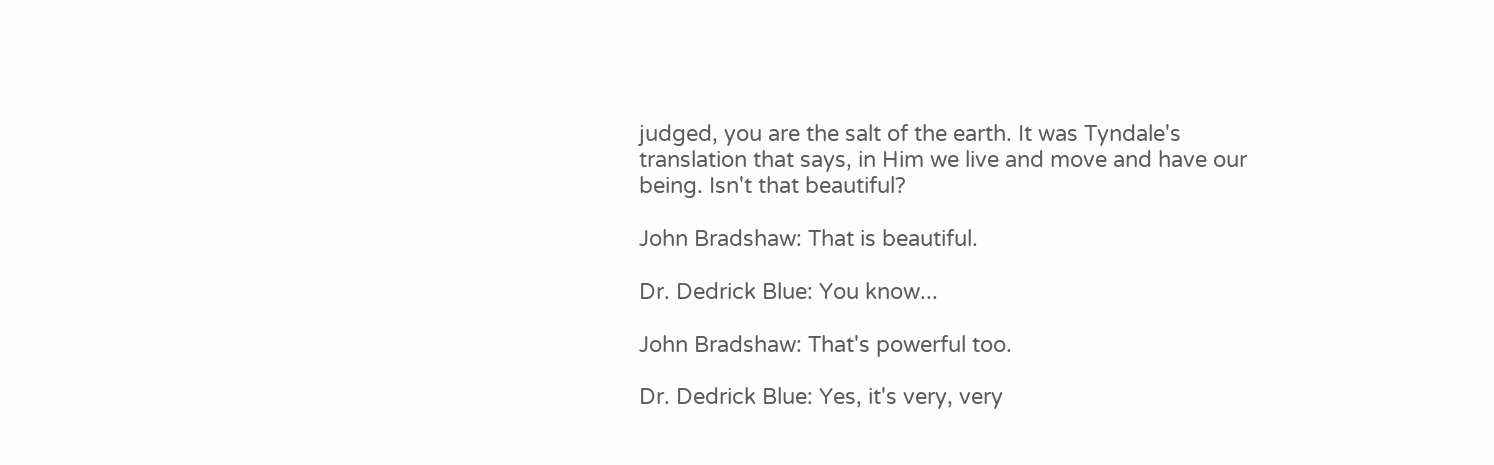judged, you are the salt of the earth. It was Tyndale's translation that says, in Him we live and move and have our being. Isn't that beautiful?

John Bradshaw: That is beautiful.

Dr. Dedrick Blue: You know...

John Bradshaw: That's powerful too.

Dr. Dedrick Blue: Yes, it's very, very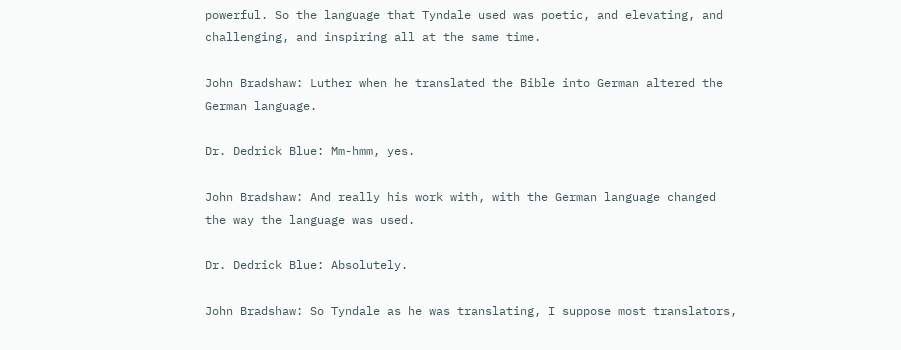powerful. So the language that Tyndale used was poetic, and elevating, and challenging, and inspiring all at the same time.

John Bradshaw: Luther when he translated the Bible into German altered the German language.

Dr. Dedrick Blue: Mm-hmm, yes.

John Bradshaw: And really his work with, with the German language changed the way the language was used.

Dr. Dedrick Blue: Absolutely.

John Bradshaw: So Tyndale as he was translating, I suppose most translators,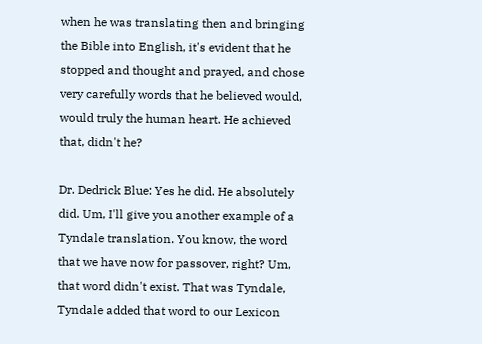when he was translating then and bringing the Bible into English, it's evident that he stopped and thought and prayed, and chose very carefully words that he believed would, would truly the human heart. He achieved that, didn't he?

Dr. Dedrick Blue: Yes he did. He absolutely did. Um, I'll give you another example of a Tyndale translation. You know, the word that we have now for passover, right? Um, that word didn't exist. That was Tyndale, Tyndale added that word to our Lexicon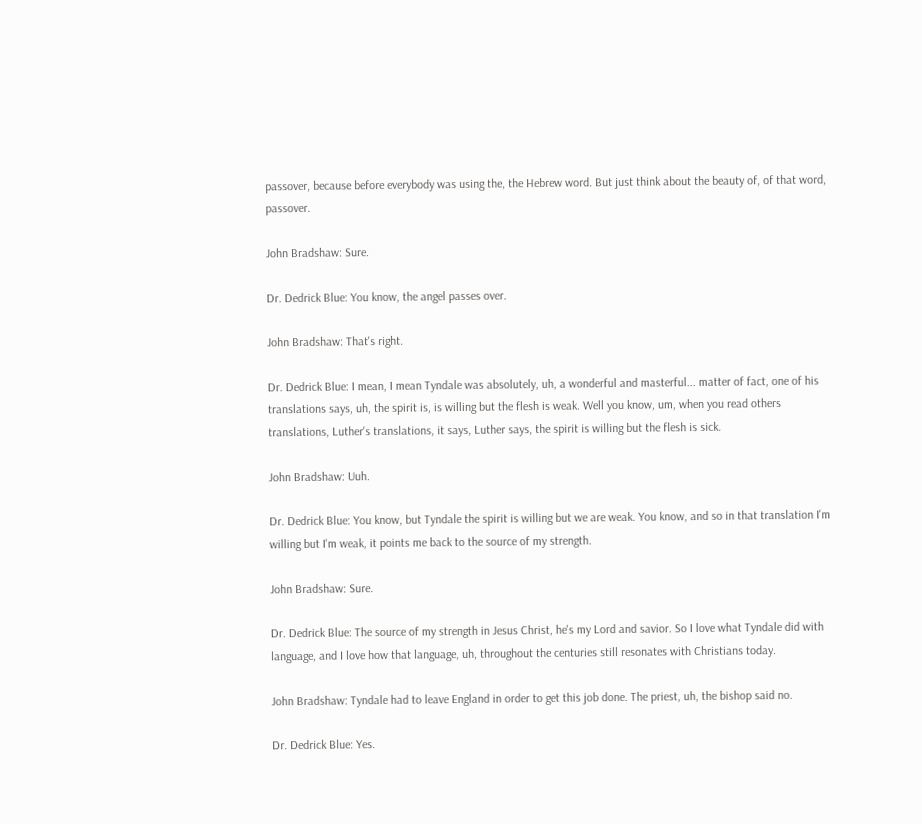passover, because before everybody was using the, the Hebrew word. But just think about the beauty of, of that word, passover.

John Bradshaw: Sure.

Dr. Dedrick Blue: You know, the angel passes over.

John Bradshaw: That's right.

Dr. Dedrick Blue: I mean, I mean Tyndale was absolutely, uh, a wonderful and masterful... matter of fact, one of his translations says, uh, the spirit is, is willing but the flesh is weak. Well you know, um, when you read others translations, Luther's translations, it says, Luther says, the spirit is willing but the flesh is sick.

John Bradshaw: Uuh.

Dr. Dedrick Blue: You know, but Tyndale the spirit is willing but we are weak. You know, and so in that translation I'm willing but I'm weak, it points me back to the source of my strength.

John Bradshaw: Sure.

Dr. Dedrick Blue: The source of my strength in Jesus Christ, he's my Lord and savior. So I love what Tyndale did with language, and I love how that language, uh, throughout the centuries still resonates with Christians today.

John Bradshaw: Tyndale had to leave England in order to get this job done. The priest, uh, the bishop said no.

Dr. Dedrick Blue: Yes.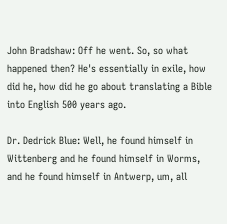John Bradshaw: Off he went. So, so what happened then? He's essentially in exile, how did he, how did he go about translating a Bible into English 500 years ago.

Dr. Dedrick Blue: Well, he found himself in Wittenberg and he found himself in Worms, and he found himself in Antwerp, um, all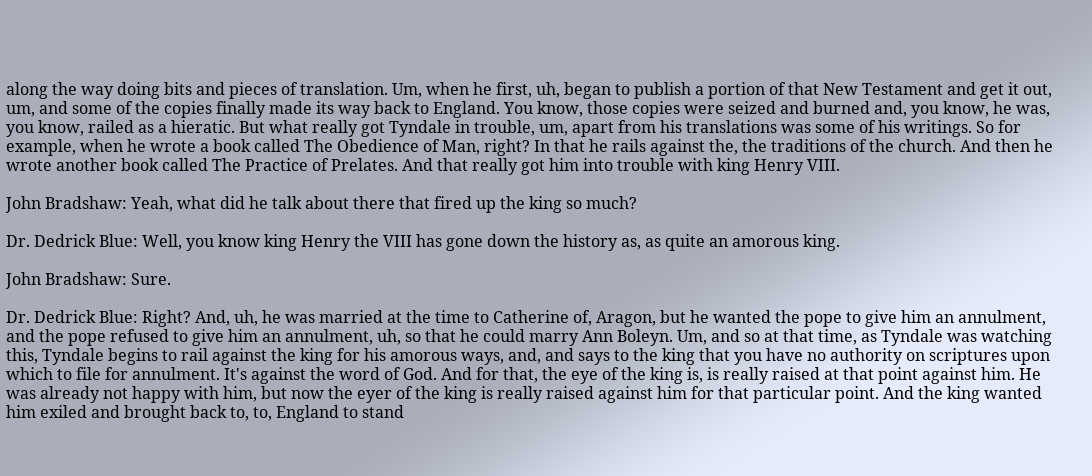along the way doing bits and pieces of translation. Um, when he first, uh, began to publish a portion of that New Testament and get it out, um, and some of the copies finally made its way back to England. You know, those copies were seized and burned and, you know, he was, you know, railed as a hieratic. But what really got Tyndale in trouble, um, apart from his translations was some of his writings. So for example, when he wrote a book called The Obedience of Man, right? In that he rails against the, the traditions of the church. And then he wrote another book called The Practice of Prelates. And that really got him into trouble with king Henry VIII.

John Bradshaw: Yeah, what did he talk about there that fired up the king so much?

Dr. Dedrick Blue: Well, you know king Henry the VIII has gone down the history as, as quite an amorous king.

John Bradshaw: Sure.

Dr. Dedrick Blue: Right? And, uh, he was married at the time to Catherine of, Aragon, but he wanted the pope to give him an annulment, and the pope refused to give him an annulment, uh, so that he could marry Ann Boleyn. Um, and so at that time, as Tyndale was watching this, Tyndale begins to rail against the king for his amorous ways, and, and says to the king that you have no authority on scriptures upon which to file for annulment. It's against the word of God. And for that, the eye of the king is, is really raised at that point against him. He was already not happy with him, but now the eyer of the king is really raised against him for that particular point. And the king wanted him exiled and brought back to, to, England to stand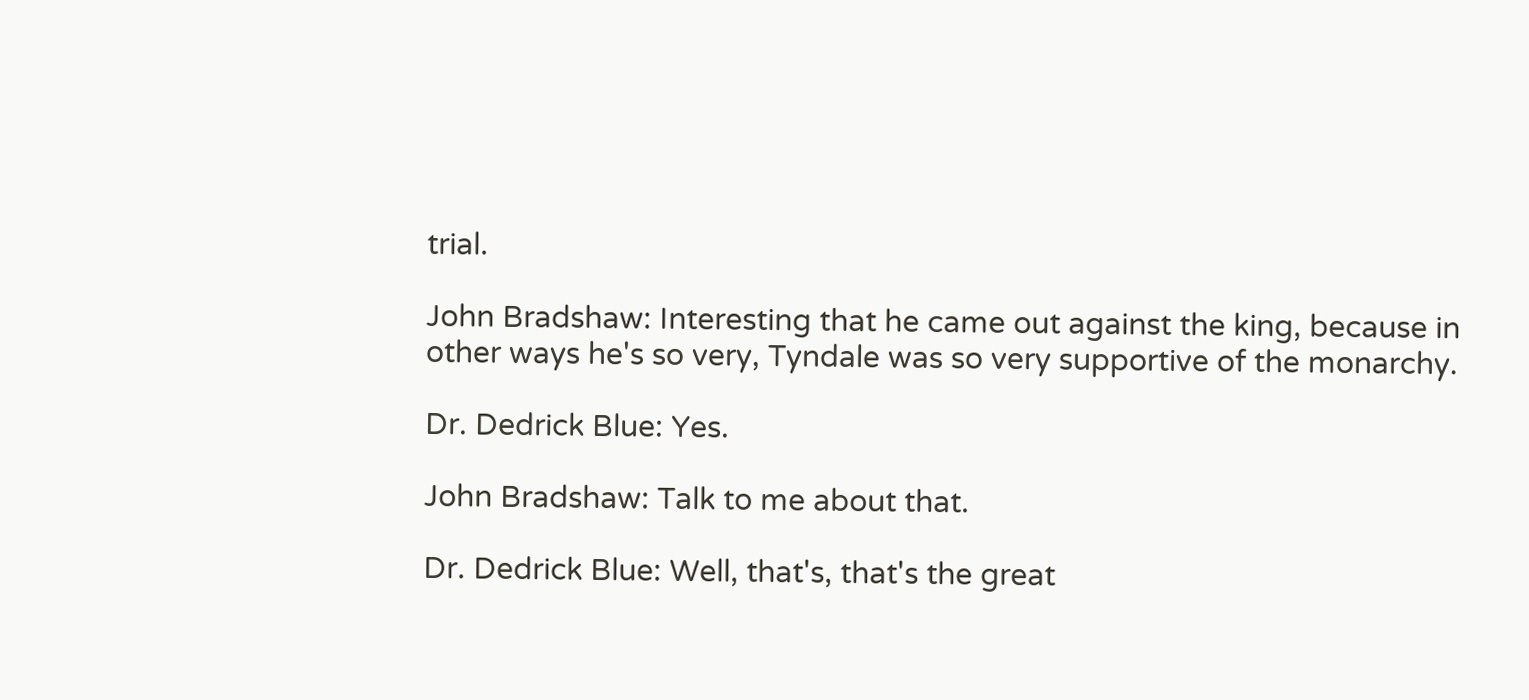trial.

John Bradshaw: Interesting that he came out against the king, because in other ways he's so very, Tyndale was so very supportive of the monarchy.

Dr. Dedrick Blue: Yes.

John Bradshaw: Talk to me about that.

Dr. Dedrick Blue: Well, that's, that's the great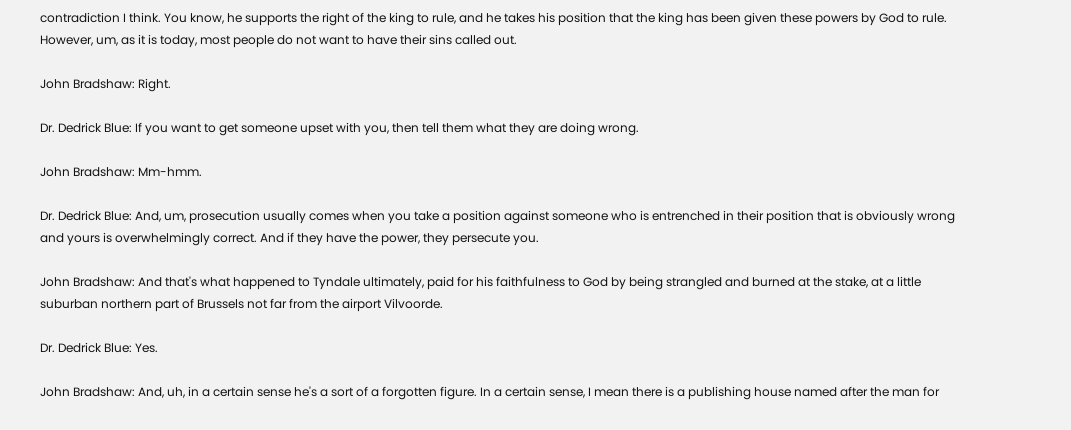contradiction I think. You know, he supports the right of the king to rule, and he takes his position that the king has been given these powers by God to rule. However, um, as it is today, most people do not want to have their sins called out.

John Bradshaw: Right.

Dr. Dedrick Blue: If you want to get someone upset with you, then tell them what they are doing wrong.

John Bradshaw: Mm-hmm.

Dr. Dedrick Blue: And, um, prosecution usually comes when you take a position against someone who is entrenched in their position that is obviously wrong and yours is overwhelmingly correct. And if they have the power, they persecute you.

John Bradshaw: And that's what happened to Tyndale ultimately, paid for his faithfulness to God by being strangled and burned at the stake, at a little suburban northern part of Brussels not far from the airport Vilvoorde.

Dr. Dedrick Blue: Yes.

John Bradshaw: And, uh, in a certain sense he's a sort of a forgotten figure. In a certain sense, I mean there is a publishing house named after the man for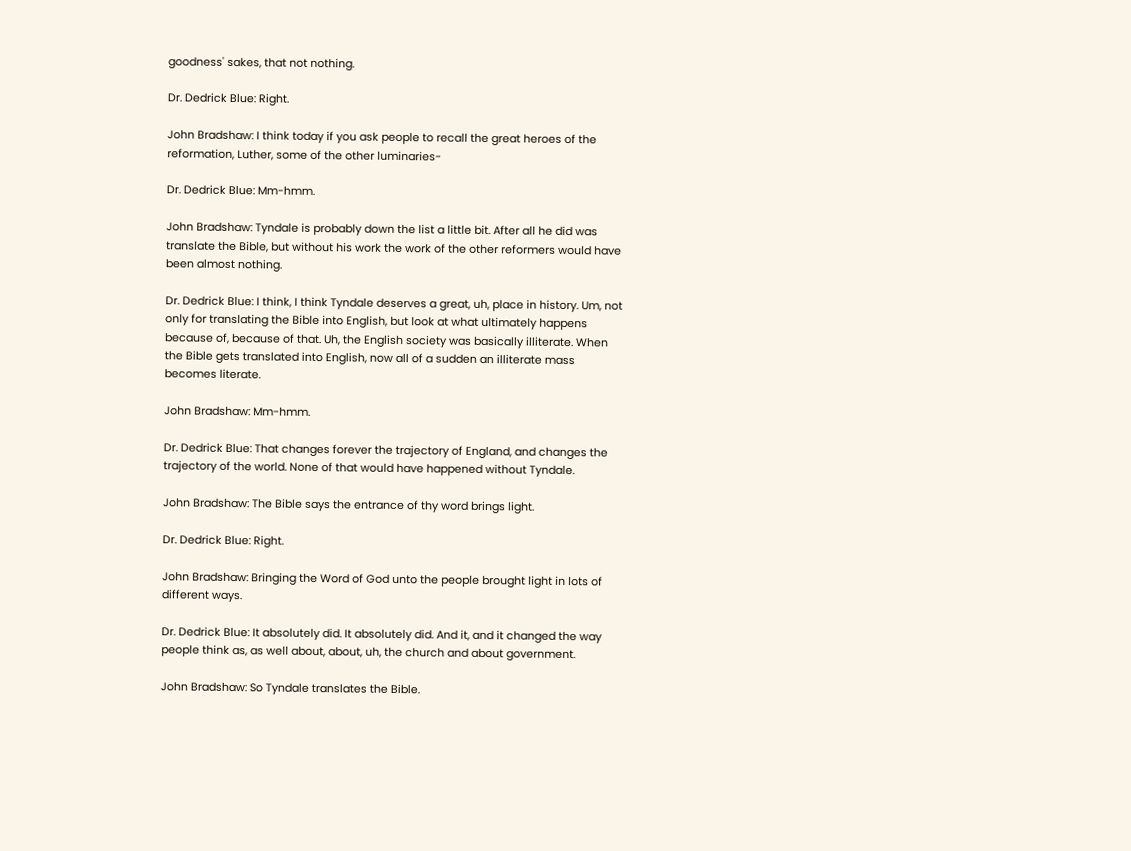goodness' sakes, that not nothing.

Dr. Dedrick Blue: Right.

John Bradshaw: I think today if you ask people to recall the great heroes of the reformation, Luther, some of the other luminaries-

Dr. Dedrick Blue: Mm-hmm.

John Bradshaw: Tyndale is probably down the list a little bit. After all he did was translate the Bible, but without his work the work of the other reformers would have been almost nothing.

Dr. Dedrick Blue: I think, I think Tyndale deserves a great, uh, place in history. Um, not only for translating the Bible into English, but look at what ultimately happens because of, because of that. Uh, the English society was basically illiterate. When the Bible gets translated into English, now all of a sudden an illiterate mass becomes literate.

John Bradshaw: Mm-hmm.

Dr. Dedrick Blue: That changes forever the trajectory of England, and changes the trajectory of the world. None of that would have happened without Tyndale.

John Bradshaw: The Bible says the entrance of thy word brings light.

Dr. Dedrick Blue: Right.

John Bradshaw: Bringing the Word of God unto the people brought light in lots of different ways.

Dr. Dedrick Blue: It absolutely did. It absolutely did. And it, and it changed the way people think as, as well about, about, uh, the church and about government.

John Bradshaw: So Tyndale translates the Bible.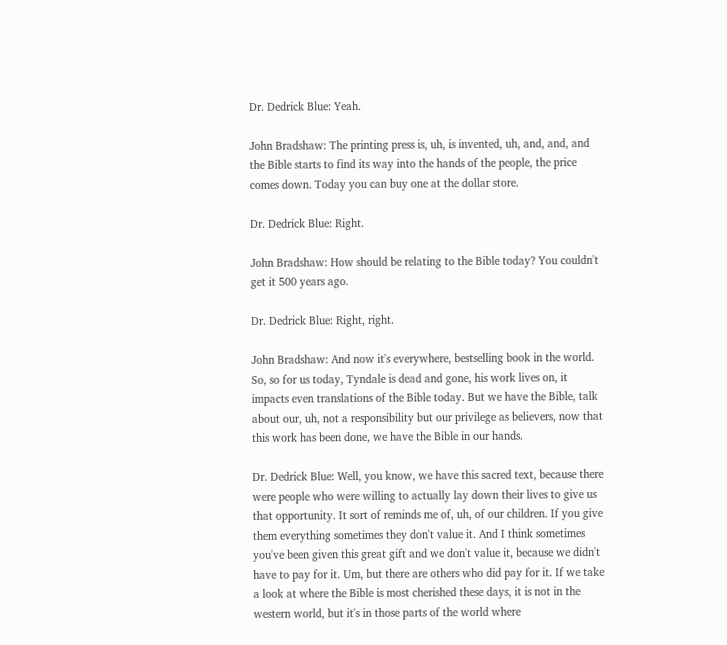Dr. Dedrick Blue: Yeah.

John Bradshaw: The printing press is, uh, is invented, uh, and, and, and the Bible starts to find its way into the hands of the people, the price comes down. Today you can buy one at the dollar store.

Dr. Dedrick Blue: Right.

John Bradshaw: How should be relating to the Bible today? You couldn't get it 500 years ago.

Dr. Dedrick Blue: Right, right.

John Bradshaw: And now it's everywhere, bestselling book in the world. So, so for us today, Tyndale is dead and gone, his work lives on, it impacts even translations of the Bible today. But we have the Bible, talk about our, uh, not a responsibility but our privilege as believers, now that this work has been done, we have the Bible in our hands.

Dr. Dedrick Blue: Well, you know, we have this sacred text, because there were people who were willing to actually lay down their lives to give us that opportunity. It sort of reminds me of, uh, of our children. If you give them everything sometimes they don't value it. And I think sometimes you've been given this great gift and we don't value it, because we didn't have to pay for it. Um, but there are others who did pay for it. If we take a look at where the Bible is most cherished these days, it is not in the western world, but it's in those parts of the world where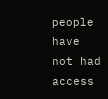people have not had access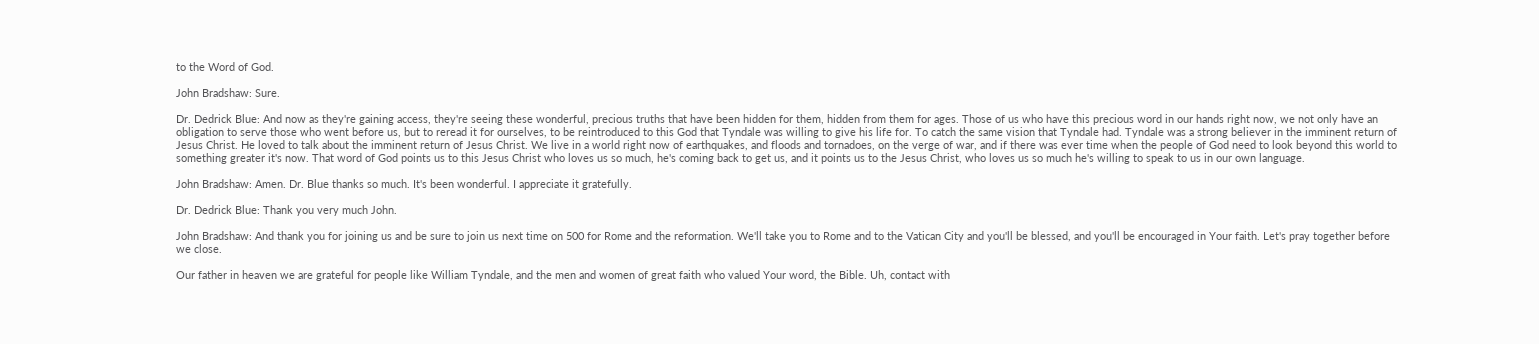to the Word of God.

John Bradshaw: Sure.

Dr. Dedrick Blue: And now as they're gaining access, they're seeing these wonderful, precious truths that have been hidden for them, hidden from them for ages. Those of us who have this precious word in our hands right now, we not only have an obligation to serve those who went before us, but to reread it for ourselves, to be reintroduced to this God that Tyndale was willing to give his life for. To catch the same vision that Tyndale had. Tyndale was a strong believer in the imminent return of Jesus Christ. He loved to talk about the imminent return of Jesus Christ. We live in a world right now of earthquakes, and floods and tornadoes, on the verge of war, and if there was ever time when the people of God need to look beyond this world to something greater it's now. That word of God points us to this Jesus Christ who loves us so much, he's coming back to get us, and it points us to the Jesus Christ, who loves us so much he's willing to speak to us in our own language.

John Bradshaw: Amen. Dr. Blue thanks so much. It's been wonderful. I appreciate it gratefully.

Dr. Dedrick Blue: Thank you very much John.

John Bradshaw: And thank you for joining us and be sure to join us next time on 500 for Rome and the reformation. We'll take you to Rome and to the Vatican City and you'll be blessed, and you'll be encouraged in Your faith. Let's pray together before we close.

Our father in heaven we are grateful for people like William Tyndale, and the men and women of great faith who valued Your word, the Bible. Uh, contact with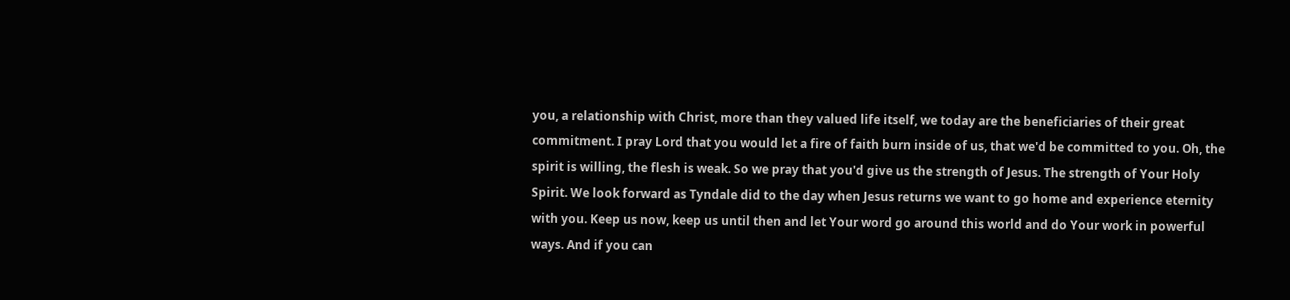you, a relationship with Christ, more than they valued life itself, we today are the beneficiaries of their great commitment. I pray Lord that you would let a fire of faith burn inside of us, that we'd be committed to you. Oh, the spirit is willing, the flesh is weak. So we pray that you'd give us the strength of Jesus. The strength of Your Holy Spirit. We look forward as Tyndale did to the day when Jesus returns we want to go home and experience eternity with you. Keep us now, keep us until then and let Your word go around this world and do Your work in powerful ways. And if you can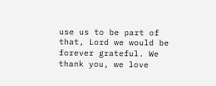use us to be part of that, Lord we would be forever grateful. We thank you, we love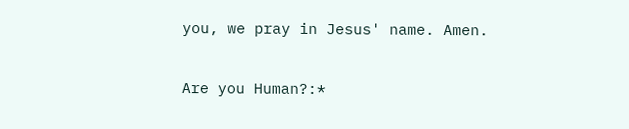you, we pray in Jesus' name. Amen.

Are you Human?:*